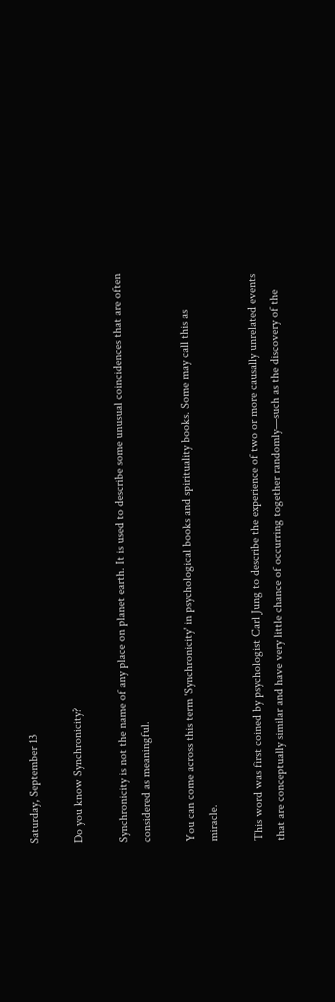Saturday, September 13

Do you know Synchronicity?

Synchronicity is not the name of any place on planet earth. It is used to describe some unusual coincidences that are often considered as meaningful.

You can come across this term 'Synchronicity' in psychological books and spirituality books. Some may call this as miracle.

This word was first coined by psychologist Carl Jung to describe the experience of two or more causally unrelated events that are conceptually similar and have very little chance of occurring together randomly—such as the discovery of the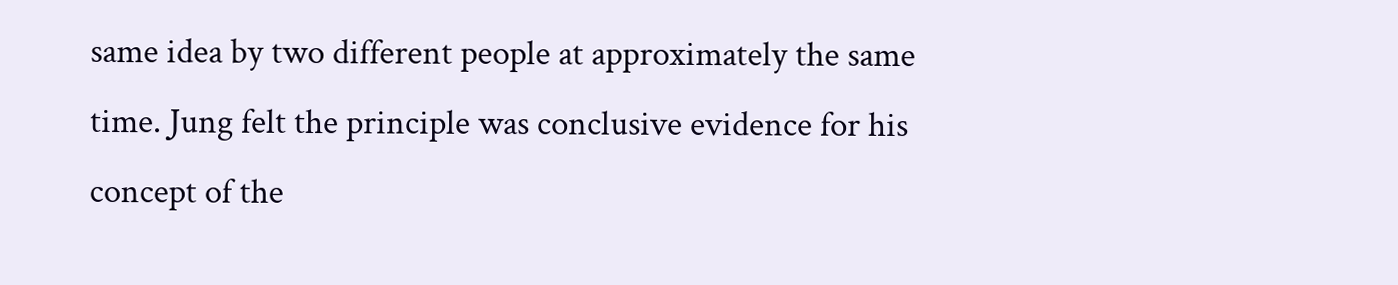same idea by two different people at approximately the same time. Jung felt the principle was conclusive evidence for his concept of the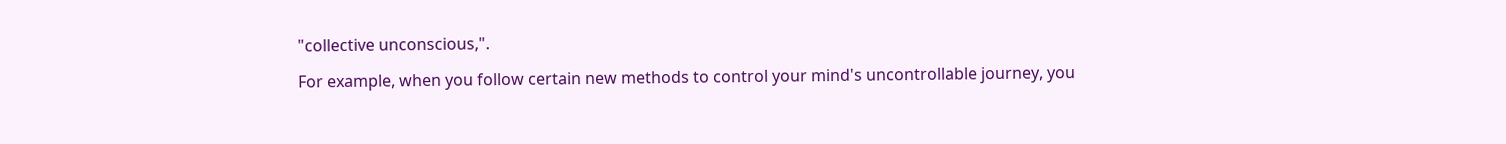"collective unconscious,".

For example, when you follow certain new methods to control your mind's uncontrollable journey, you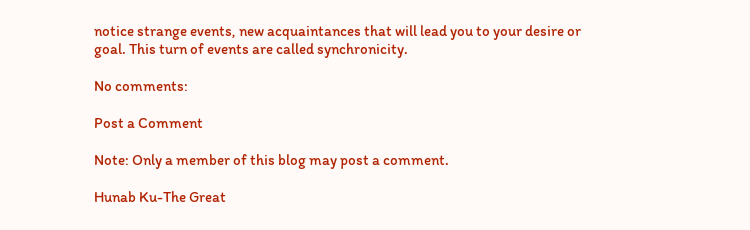notice strange events, new acquaintances that will lead you to your desire or goal. This turn of events are called synchronicity.

No comments:

Post a Comment

Note: Only a member of this blog may post a comment.

Hunab Ku-The Great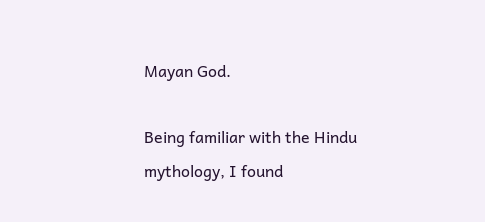Mayan God.

Being familiar with the Hindu mythology, I found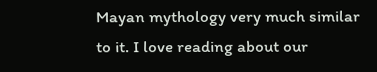Mayan mythology very much similar to it. I love reading about our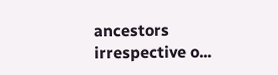ancestors irrespective o...